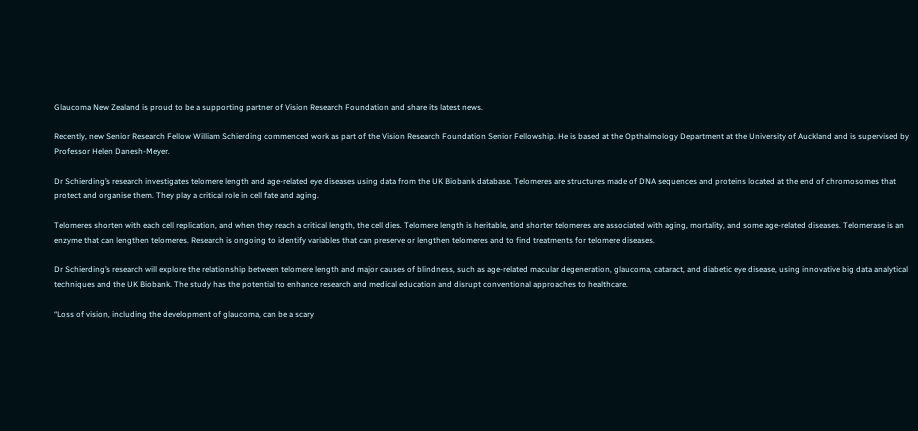Glaucoma New Zealand is proud to be a supporting partner of Vision Research Foundation and share its latest news.

Recently, new Senior Research Fellow William Schierding commenced work as part of the Vision Research Foundation Senior Fellowship. He is based at the Opthalmology Department at the University of Auckland and is supervised by Professor Helen Danesh-Meyer.

Dr Schierding’s research investigates telomere length and age-related eye diseases using data from the UK Biobank database. Telomeres are structures made of DNA sequences and proteins located at the end of chromosomes that protect and organise them. They play a critical role in cell fate and aging.

Telomeres shorten with each cell replication, and when they reach a critical length, the cell dies. Telomere length is heritable, and shorter telomeres are associated with aging, mortality, and some age-related diseases. Telomerase is an enzyme that can lengthen telomeres. Research is ongoing to identify variables that can preserve or lengthen telomeres and to find treatments for telomere diseases.

Dr Schierding’s research will explore the relationship between telomere length and major causes of blindness, such as age-related macular degeneration, glaucoma, cataract, and diabetic eye disease, using innovative big data analytical techniques and the UK Biobank. The study has the potential to enhance research and medical education and disrupt conventional approaches to healthcare.

“Loss of vision, including the development of glaucoma, can be a scary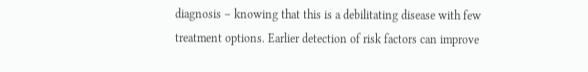diagnosis – knowing that this is a debilitating disease with few treatment options. Earlier detection of risk factors can improve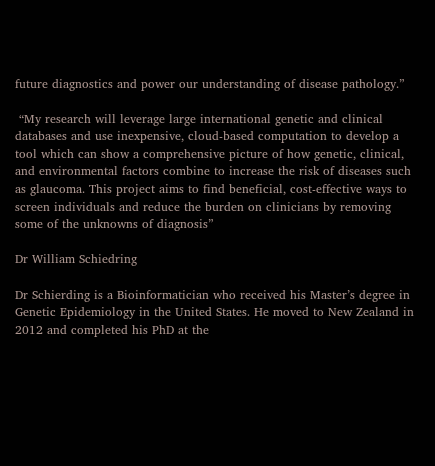future diagnostics and power our understanding of disease pathology.”

 “My research will leverage large international genetic and clinical databases and use inexpensive, cloud-based computation to develop a tool which can show a comprehensive picture of how genetic, clinical, and environmental factors combine to increase the risk of diseases such as glaucoma. This project aims to find beneficial, cost-effective ways to screen individuals and reduce the burden on clinicians by removing some of the unknowns of diagnosis”

Dr William Schiedring

Dr Schierding is a Bioinformatician who received his Master’s degree in Genetic Epidemiology in the United States. He moved to New Zealand in 2012 and completed his PhD at the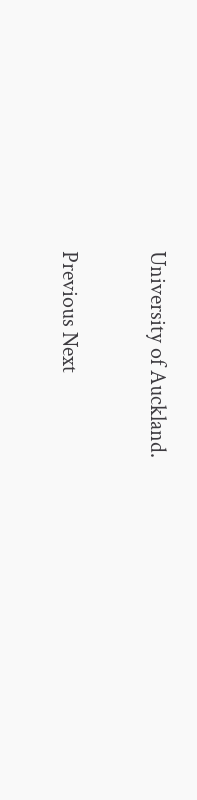University of Auckland.

Previous Next